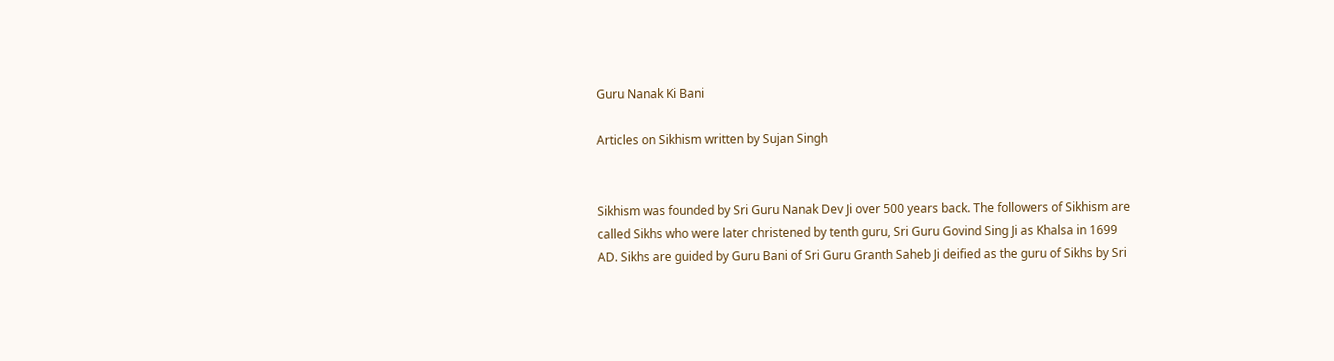Guru Nanak Ki Bani

Articles on Sikhism written by Sujan Singh


Sikhism was founded by Sri Guru Nanak Dev Ji over 500 years back. The followers of Sikhism are called Sikhs who were later christened by tenth guru, Sri Guru Govind Sing Ji as Khalsa in 1699 AD. Sikhs are guided by Guru Bani of Sri Guru Granth Saheb Ji deified as the guru of Sikhs by Sri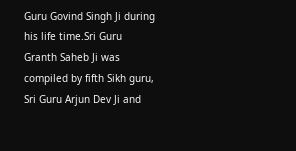Guru Govind Singh Ji during his life time.Sri Guru Granth Saheb Ji was compiled by fifth Sikh guru, Sri Guru Arjun Dev Ji and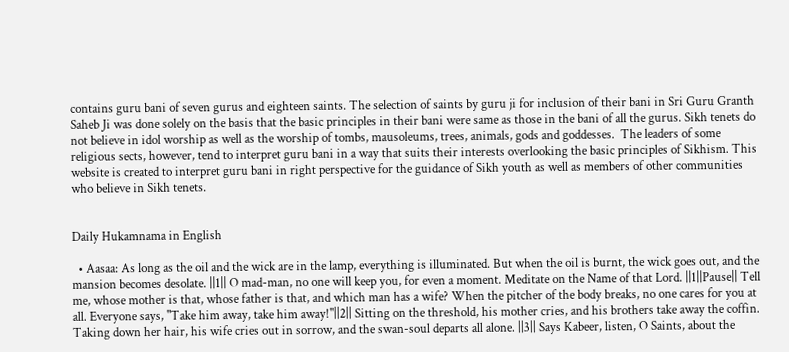contains guru bani of seven gurus and eighteen saints. The selection of saints by guru ji for inclusion of their bani in Sri Guru Granth Saheb Ji was done solely on the basis that the basic principles in their bani were same as those in the bani of all the gurus. Sikh tenets do not believe in idol worship as well as the worship of tombs, mausoleums, trees, animals, gods and goddesses.  The leaders of some religious sects, however, tend to interpret guru bani in a way that suits their interests overlooking the basic principles of Sikhism. This website is created to interpret guru bani in right perspective for the guidance of Sikh youth as well as members of other communities who believe in Sikh tenets.


Daily Hukamnama in English

  • Aasaa: As long as the oil and the wick are in the lamp, everything is illuminated. But when the oil is burnt, the wick goes out, and the mansion becomes desolate. ||1|| O mad-man, no one will keep you, for even a moment. Meditate on the Name of that Lord. ||1||Pause|| Tell me, whose mother is that, whose father is that, and which man has a wife? When the pitcher of the body breaks, no one cares for you at all. Everyone says, "Take him away, take him away!"||2|| Sitting on the threshold, his mother cries, and his brothers take away the coffin. Taking down her hair, his wife cries out in sorrow, and the swan-soul departs all alone. ||3|| Says Kabeer, listen, O Saints, about the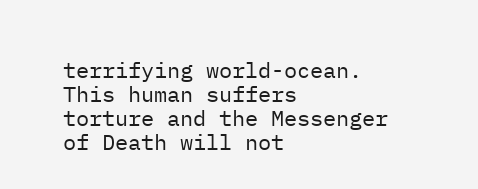terrifying world-ocean. This human suffers torture and the Messenger of Death will not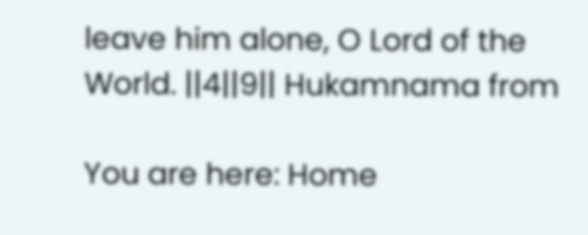leave him alone, O Lord of the World. ||4||9|| Hukamnama from

You are here: Home